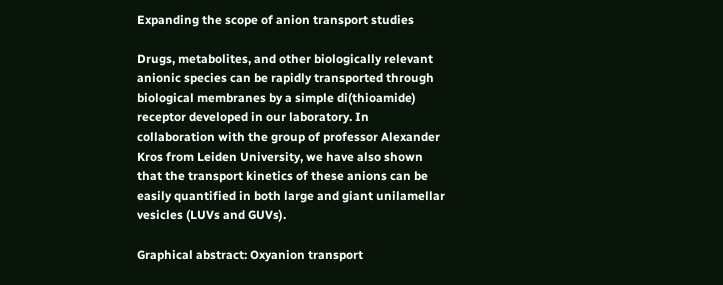Expanding the scope of anion transport studies

Drugs, metabolites, and other biologically relevant anionic species can be rapidly transported through biological membranes by a simple di(thioamide) receptor developed in our laboratory. In collaboration with the group of professor Alexander Kros from Leiden University, we have also shown that the transport kinetics of these anions can be easily quantified in both large and giant unilamellar vesicles (LUVs and GUVs).

Graphical abstract: Oxyanion transport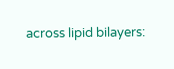across lipid bilayers: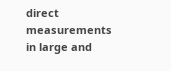direct measurements in large and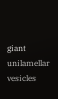giant unilamellar vesicles